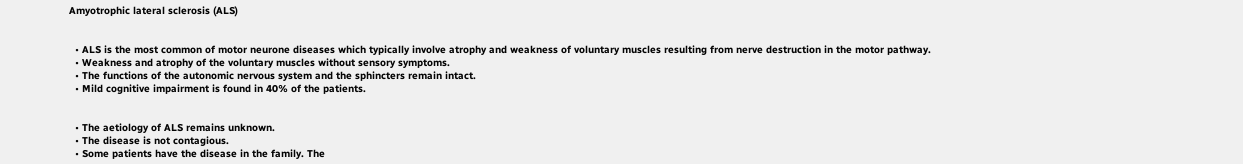Amyotrophic lateral sclerosis (ALS)


  • ALS is the most common of motor neurone diseases which typically involve atrophy and weakness of voluntary muscles resulting from nerve destruction in the motor pathway.
  • Weakness and atrophy of the voluntary muscles without sensory symptoms.
  • The functions of the autonomic nervous system and the sphincters remain intact.
  • Mild cognitive impairment is found in 40% of the patients.


  • The aetiology of ALS remains unknown.
  • The disease is not contagious.
  • Some patients have the disease in the family. The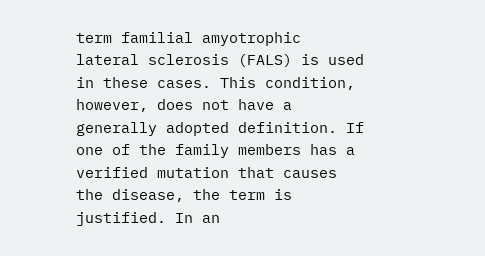term familial amyotrophic lateral sclerosis (FALS) is used in these cases. This condition, however, does not have a generally adopted definition. If one of the family members has a verified mutation that causes the disease, the term is justified. In an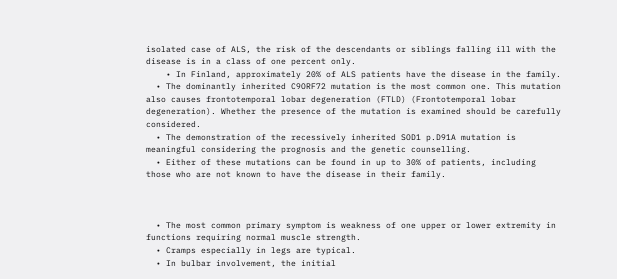isolated case of ALS, the risk of the descendants or siblings falling ill with the disease is in a class of one percent only.
    • In Finland, approximately 20% of ALS patients have the disease in the family.
  • The dominantly inherited C9ORF72 mutation is the most common one. This mutation also causes frontotemporal lobar degeneration (FTLD) (Frontotemporal lobar degeneration). Whether the presence of the mutation is examined should be carefully considered.
  • The demonstration of the recessively inherited SOD1 p.D91A mutation is meaningful considering the prognosis and the genetic counselling.
  • Either of these mutations can be found in up to 30% of patients, including those who are not known to have the disease in their family.



  • The most common primary symptom is weakness of one upper or lower extremity in functions requiring normal muscle strength.
  • Cramps especially in legs are typical.
  • In bulbar involvement, the initial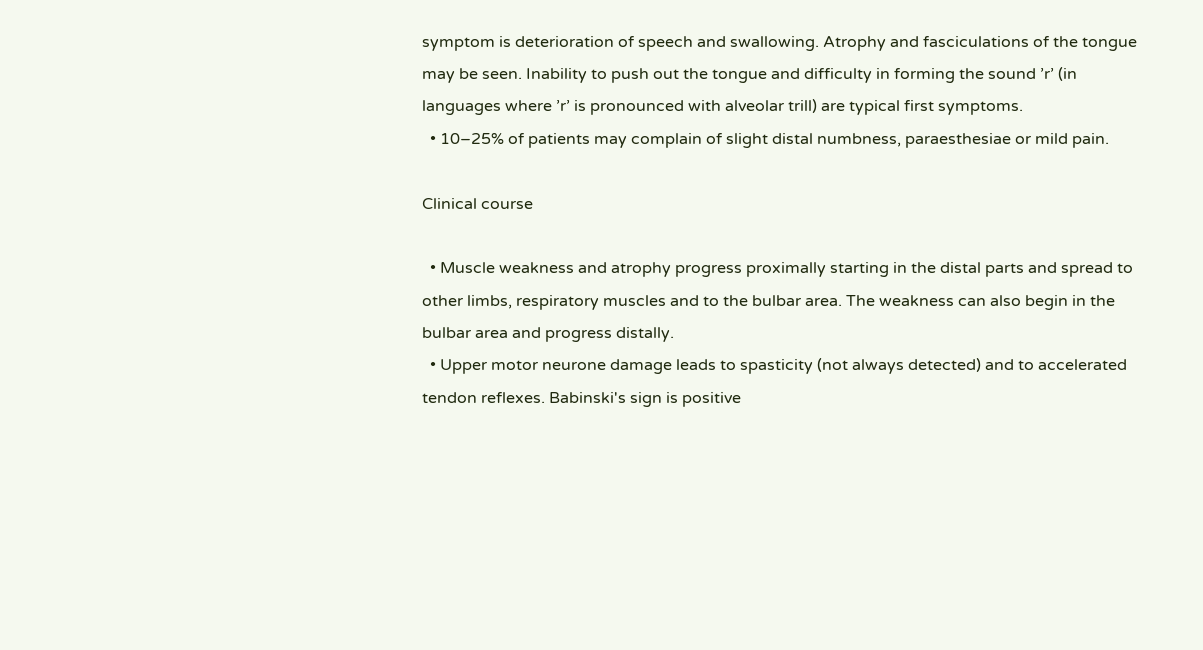symptom is deterioration of speech and swallowing. Atrophy and fasciculations of the tongue may be seen. Inability to push out the tongue and difficulty in forming the sound ’r’ (in languages where ’r’ is pronounced with alveolar trill) are typical first symptoms.
  • 10–25% of patients may complain of slight distal numbness, paraesthesiae or mild pain.

Clinical course

  • Muscle weakness and atrophy progress proximally starting in the distal parts and spread to other limbs, respiratory muscles and to the bulbar area. The weakness can also begin in the bulbar area and progress distally.
  • Upper motor neurone damage leads to spasticity (not always detected) and to accelerated tendon reflexes. Babinski's sign is positive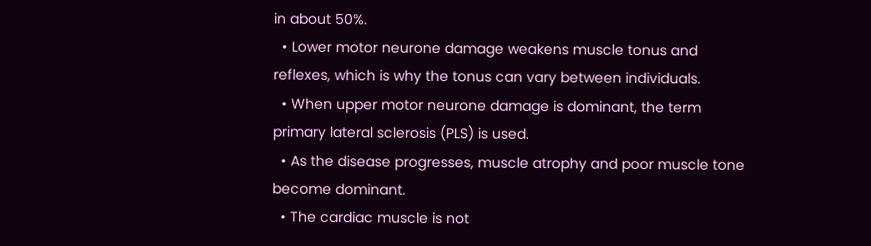in about 50%.
  • Lower motor neurone damage weakens muscle tonus and reflexes, which is why the tonus can vary between individuals.
  • When upper motor neurone damage is dominant, the term primary lateral sclerosis (PLS) is used.
  • As the disease progresses, muscle atrophy and poor muscle tone become dominant.
  • The cardiac muscle is not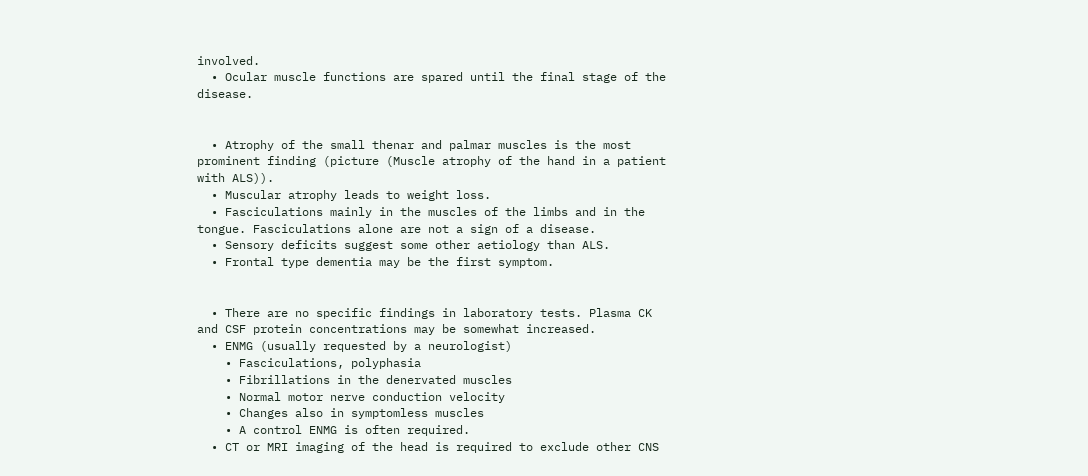involved.
  • Ocular muscle functions are spared until the final stage of the disease.


  • Atrophy of the small thenar and palmar muscles is the most prominent finding (picture (Muscle atrophy of the hand in a patient with ALS)).
  • Muscular atrophy leads to weight loss.
  • Fasciculations mainly in the muscles of the limbs and in the tongue. Fasciculations alone are not a sign of a disease.
  • Sensory deficits suggest some other aetiology than ALS.
  • Frontal type dementia may be the first symptom.


  • There are no specific findings in laboratory tests. Plasma CK and CSF protein concentrations may be somewhat increased.
  • ENMG (usually requested by a neurologist)
    • Fasciculations, polyphasia
    • Fibrillations in the denervated muscles
    • Normal motor nerve conduction velocity
    • Changes also in symptomless muscles
    • A control ENMG is often required.
  • CT or MRI imaging of the head is required to exclude other CNS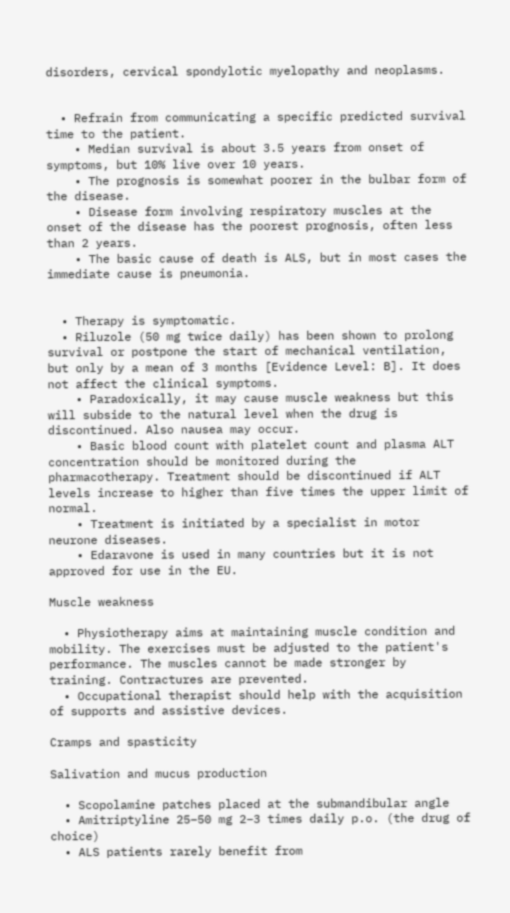disorders, cervical spondylotic myelopathy and neoplasms.


  • Refrain from communicating a specific predicted survival time to the patient.
    • Median survival is about 3.5 years from onset of symptoms, but 10% live over 10 years.
    • The prognosis is somewhat poorer in the bulbar form of the disease.
    • Disease form involving respiratory muscles at the onset of the disease has the poorest prognosis, often less than 2 years.
    • The basic cause of death is ALS, but in most cases the immediate cause is pneumonia.


  • Therapy is symptomatic.
  • Riluzole (50 mg twice daily) has been shown to prolong survival or postpone the start of mechanical ventilation, but only by a mean of 3 months [Evidence Level: B]. It does not affect the clinical symptoms.
    • Paradoxically, it may cause muscle weakness but this will subside to the natural level when the drug is discontinued. Also nausea may occur.
    • Basic blood count with platelet count and plasma ALT concentration should be monitored during the pharmacotherapy. Treatment should be discontinued if ALT levels increase to higher than five times the upper limit of normal.
    • Treatment is initiated by a specialist in motor neurone diseases.
    • Edaravone is used in many countries but it is not approved for use in the EU.

Muscle weakness

  • Physiotherapy aims at maintaining muscle condition and mobility. The exercises must be adjusted to the patient's performance. The muscles cannot be made stronger by training. Contractures are prevented.
  • Occupational therapist should help with the acquisition of supports and assistive devices.

Cramps and spasticity

Salivation and mucus production

  • Scopolamine patches placed at the submandibular angle
  • Amitriptyline 25–50 mg 2–3 times daily p.o. (the drug of choice)
  • ALS patients rarely benefit from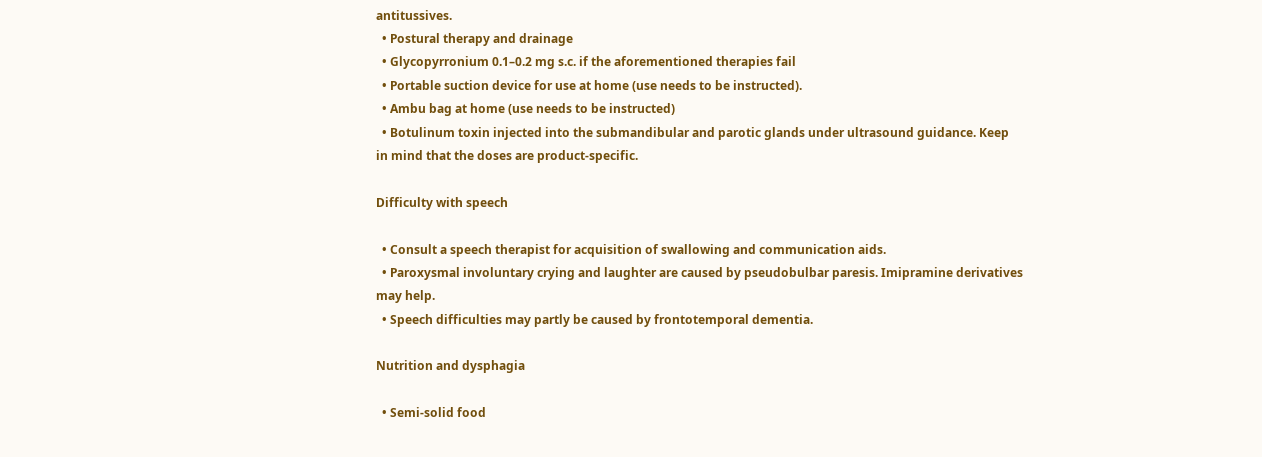antitussives.
  • Postural therapy and drainage
  • Glycopyrronium 0.1–0.2 mg s.c. if the aforementioned therapies fail
  • Portable suction device for use at home (use needs to be instructed).
  • Ambu bag at home (use needs to be instructed)
  • Botulinum toxin injected into the submandibular and parotic glands under ultrasound guidance. Keep in mind that the doses are product-specific.

Difficulty with speech

  • Consult a speech therapist for acquisition of swallowing and communication aids.
  • Paroxysmal involuntary crying and laughter are caused by pseudobulbar paresis. Imipramine derivatives may help.
  • Speech difficulties may partly be caused by frontotemporal dementia.

Nutrition and dysphagia

  • Semi-solid food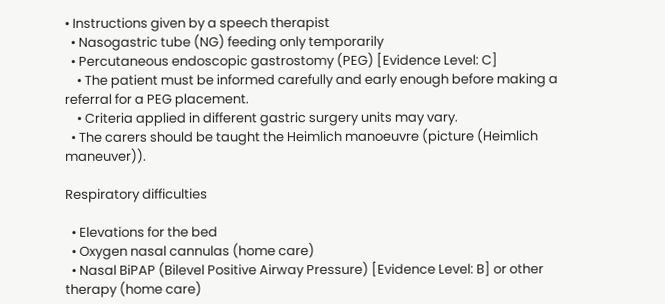• Instructions given by a speech therapist
  • Nasogastric tube (NG) feeding only temporarily
  • Percutaneous endoscopic gastrostomy (PEG) [Evidence Level: C]
    • The patient must be informed carefully and early enough before making a referral for a PEG placement.
    • Criteria applied in different gastric surgery units may vary.
  • The carers should be taught the Heimlich manoeuvre (picture (Heimlich maneuver)).

Respiratory difficulties

  • Elevations for the bed
  • Oxygen nasal cannulas (home care)
  • Nasal BiPAP (Bilevel Positive Airway Pressure) [Evidence Level: B] or other therapy (home care)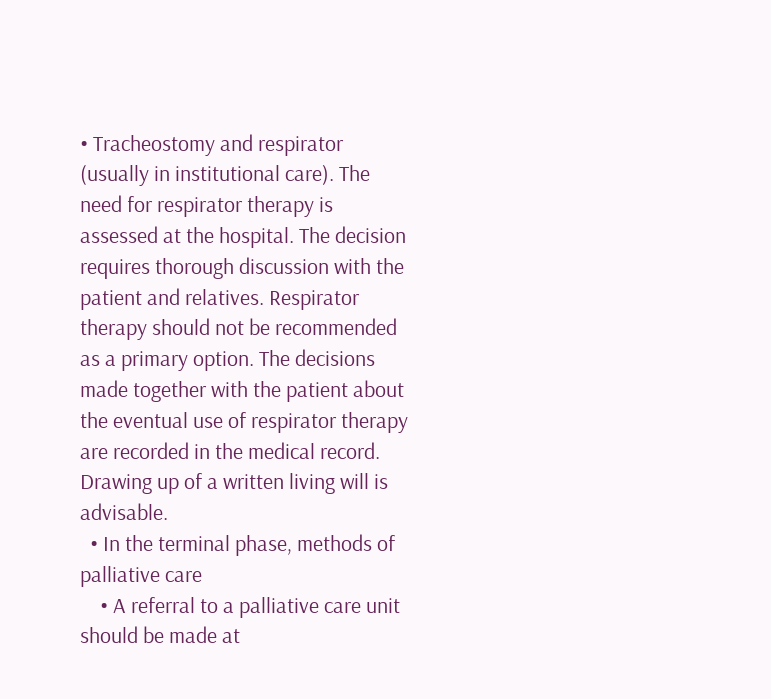• Tracheostomy and respirator (usually in institutional care). The need for respirator therapy is assessed at the hospital. The decision requires thorough discussion with the patient and relatives. Respirator therapy should not be recommended as a primary option. The decisions made together with the patient about the eventual use of respirator therapy are recorded in the medical record. Drawing up of a written living will is advisable.
  • In the terminal phase, methods of palliative care
    • A referral to a palliative care unit should be made at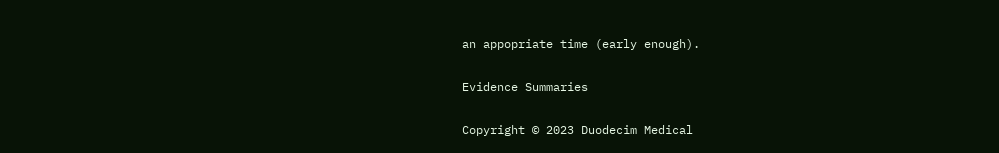an appopriate time (early enough).

Evidence Summaries

Copyright © 2023 Duodecim Medical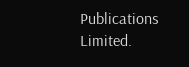Publications Limited.